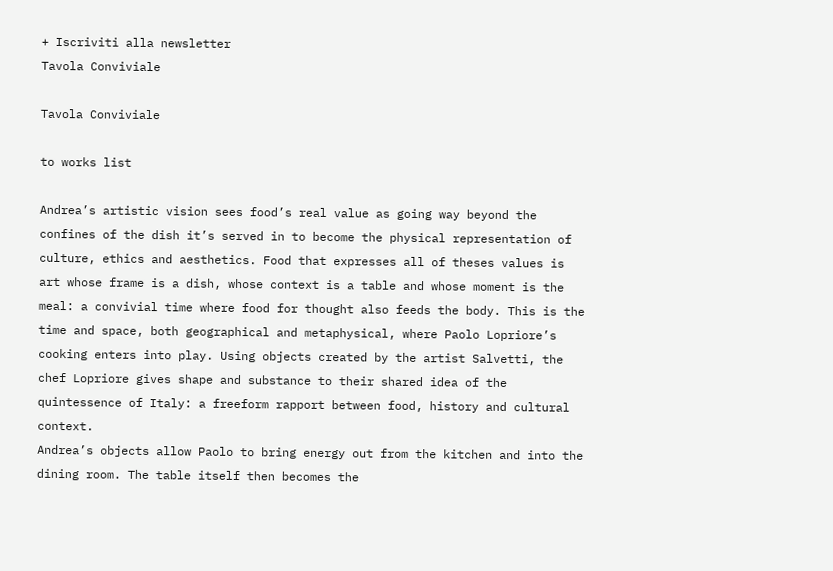+ Iscriviti alla newsletter
Tavola Conviviale

Tavola Conviviale

to works list

Andrea’s artistic vision sees food’s real value as going way beyond the confines of the dish it’s served in to become the physical representation of culture, ethics and aesthetics. Food that expresses all of theses values is art whose frame is a dish, whose context is a table and whose moment is the meal: a convivial time where food for thought also feeds the body. This is the time and space, both geographical and metaphysical, where Paolo Lopriore’s cooking enters into play. Using objects created by the artist Salvetti, the chef Lopriore gives shape and substance to their shared idea of the quintessence of Italy: a freeform rapport between food, history and cultural context.
Andrea’s objects allow Paolo to bring energy out from the kitchen and into the dining room. The table itself then becomes the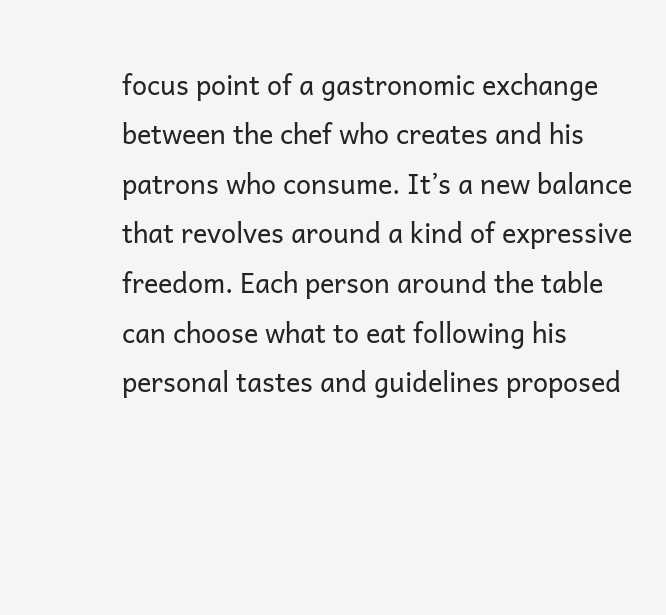focus point of a gastronomic exchange between the chef who creates and his patrons who consume. It’s a new balance that revolves around a kind of expressive freedom. Each person around the table can choose what to eat following his personal tastes and guidelines proposed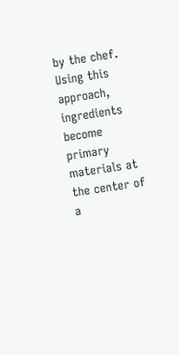by the chef. Using this approach, ingredients become primary materials at the center of a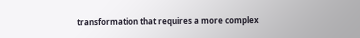transformation that requires a more complex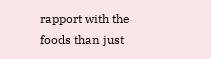rapport with the foods than just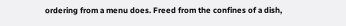ordering from a menu does. Freed from the confines of a dish,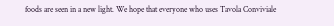foods are seen in a new light. We hope that everyone who uses Tavola Conviviale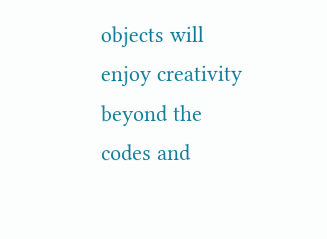objects will enjoy creativity beyond the codes and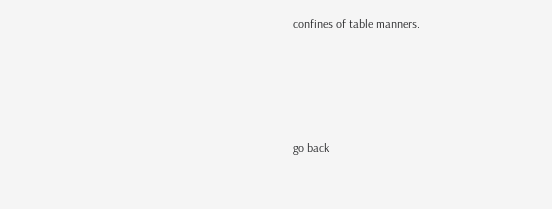confines of table manners.




go back